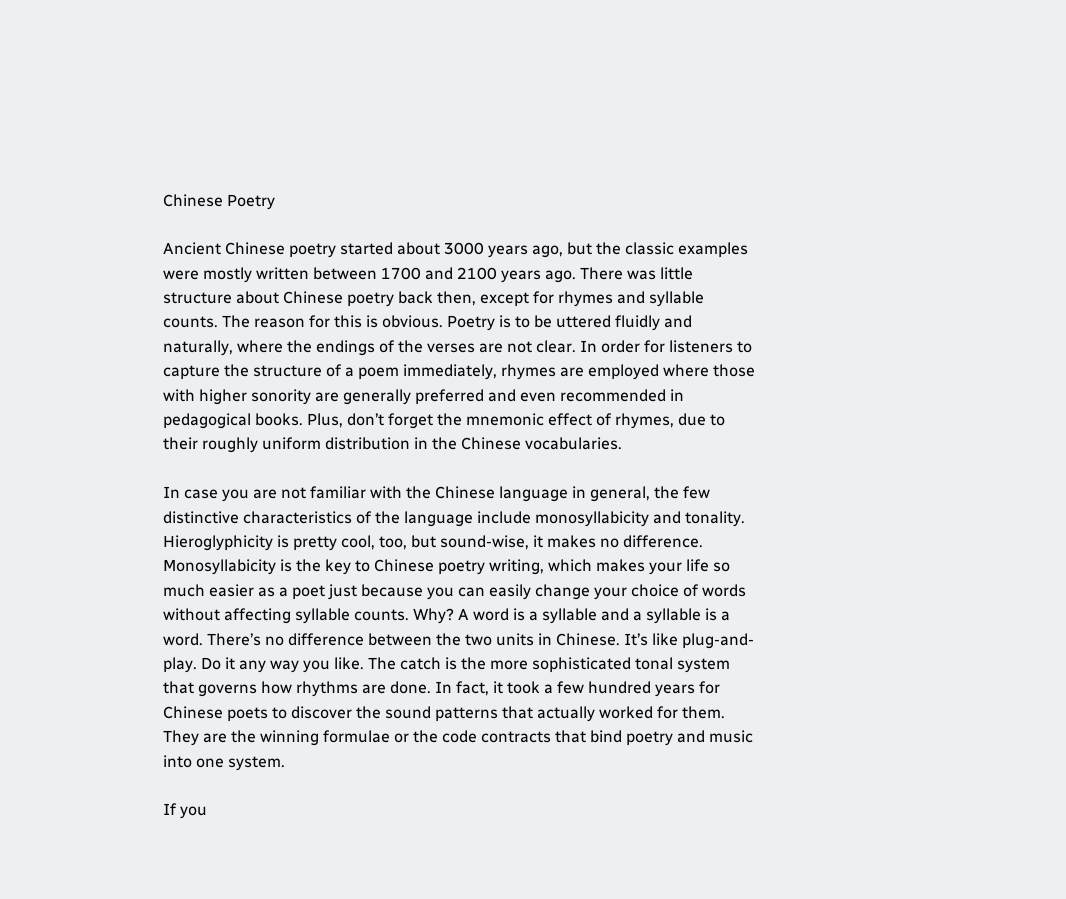Chinese Poetry

Ancient Chinese poetry started about 3000 years ago, but the classic examples were mostly written between 1700 and 2100 years ago. There was little structure about Chinese poetry back then, except for rhymes and syllable counts. The reason for this is obvious. Poetry is to be uttered fluidly and naturally, where the endings of the verses are not clear. In order for listeners to capture the structure of a poem immediately, rhymes are employed where those with higher sonority are generally preferred and even recommended in pedagogical books. Plus, don’t forget the mnemonic effect of rhymes, due to their roughly uniform distribution in the Chinese vocabularies.

In case you are not familiar with the Chinese language in general, the few distinctive characteristics of the language include monosyllabicity and tonality. Hieroglyphicity is pretty cool, too, but sound-wise, it makes no difference. Monosyllabicity is the key to Chinese poetry writing, which makes your life so much easier as a poet just because you can easily change your choice of words without affecting syllable counts. Why? A word is a syllable and a syllable is a word. There’s no difference between the two units in Chinese. It’s like plug-and-play. Do it any way you like. The catch is the more sophisticated tonal system that governs how rhythms are done. In fact, it took a few hundred years for Chinese poets to discover the sound patterns that actually worked for them. They are the winning formulae or the code contracts that bind poetry and music into one system.

If you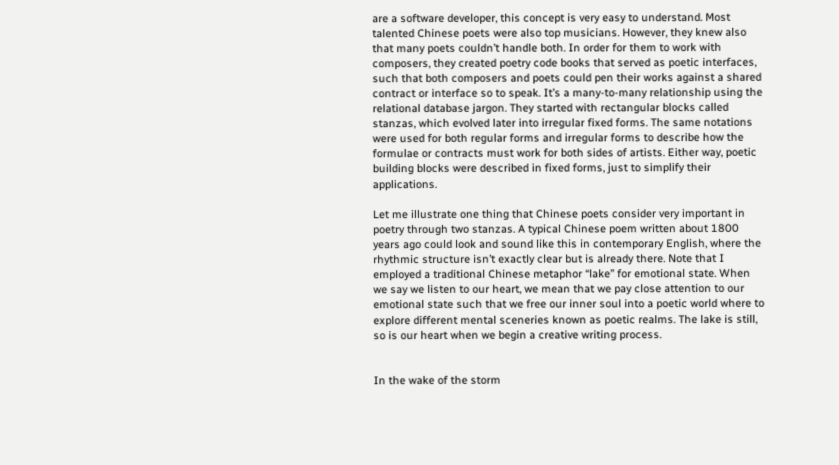are a software developer, this concept is very easy to understand. Most talented Chinese poets were also top musicians. However, they knew also that many poets couldn’t handle both. In order for them to work with composers, they created poetry code books that served as poetic interfaces, such that both composers and poets could pen their works against a shared contract or interface so to speak. It’s a many-to-many relationship using the relational database jargon. They started with rectangular blocks called stanzas, which evolved later into irregular fixed forms. The same notations were used for both regular forms and irregular forms to describe how the formulae or contracts must work for both sides of artists. Either way, poetic building blocks were described in fixed forms, just to simplify their applications.

Let me illustrate one thing that Chinese poets consider very important in poetry through two stanzas. A typical Chinese poem written about 1800 years ago could look and sound like this in contemporary English, where the rhythmic structure isn’t exactly clear but is already there. Note that I employed a traditional Chinese metaphor “lake” for emotional state. When we say we listen to our heart, we mean that we pay close attention to our emotional state such that we free our inner soul into a poetic world where to explore different mental sceneries known as poetic realms. The lake is still, so is our heart when we begin a creative writing process.


In the wake of the storm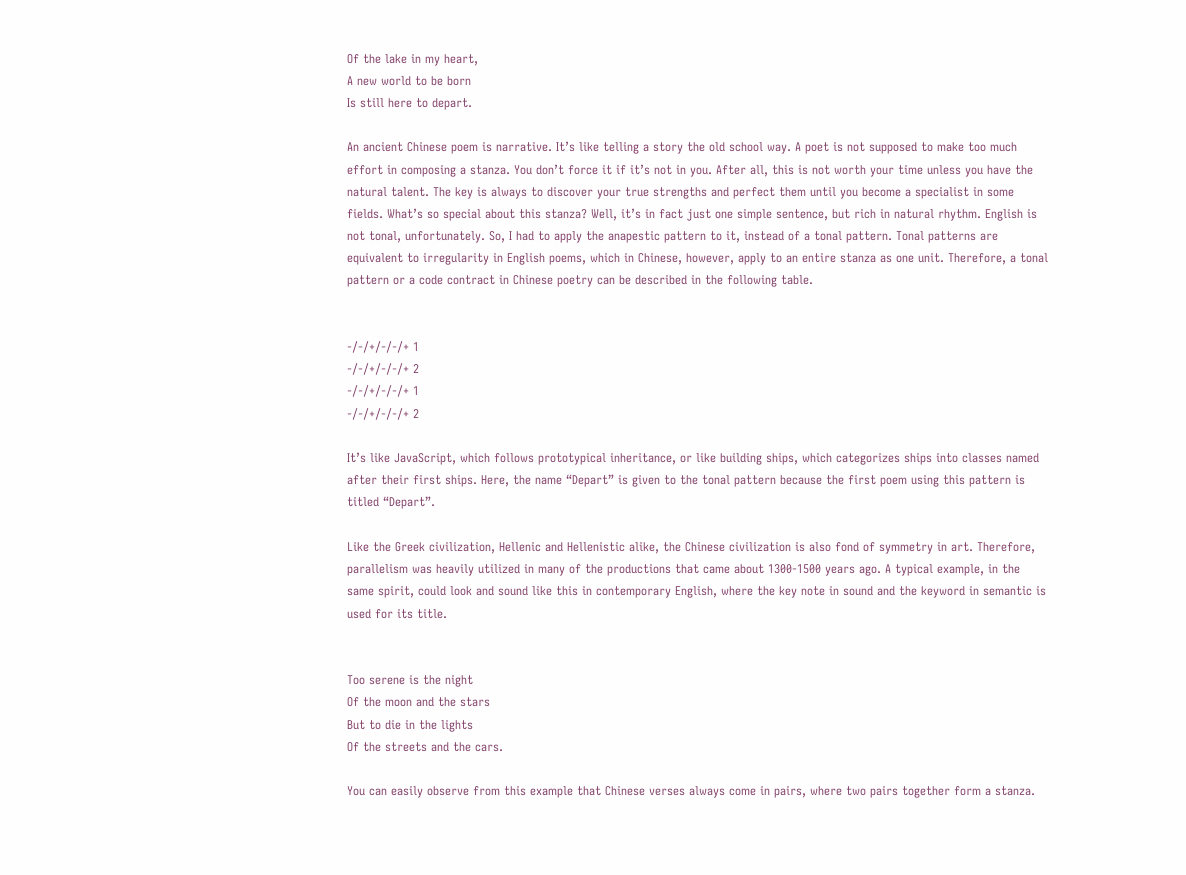Of the lake in my heart,
A new world to be born
Is still here to depart.

An ancient Chinese poem is narrative. It’s like telling a story the old school way. A poet is not supposed to make too much effort in composing a stanza. You don’t force it if it’s not in you. After all, this is not worth your time unless you have the natural talent. The key is always to discover your true strengths and perfect them until you become a specialist in some fields. What’s so special about this stanza? Well, it’s in fact just one simple sentence, but rich in natural rhythm. English is not tonal, unfortunately. So, I had to apply the anapestic pattern to it, instead of a tonal pattern. Tonal patterns are equivalent to irregularity in English poems, which in Chinese, however, apply to an entire stanza as one unit. Therefore, a tonal pattern or a code contract in Chinese poetry can be described in the following table.


-/-/+/-/-/+ 1
-/-/+/-/-/+ 2
-/-/+/-/-/+ 1
-/-/+/-/-/+ 2

It’s like JavaScript, which follows prototypical inheritance, or like building ships, which categorizes ships into classes named after their first ships. Here, the name “Depart” is given to the tonal pattern because the first poem using this pattern is titled “Depart”.

Like the Greek civilization, Hellenic and Hellenistic alike, the Chinese civilization is also fond of symmetry in art. Therefore, parallelism was heavily utilized in many of the productions that came about 1300-1500 years ago. A typical example, in the same spirit, could look and sound like this in contemporary English, where the key note in sound and the keyword in semantic is used for its title.


Too serene is the night
Of the moon and the stars
But to die in the lights
Of the streets and the cars.

You can easily observe from this example that Chinese verses always come in pairs, where two pairs together form a stanza.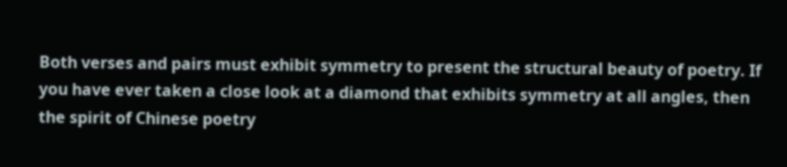Both verses and pairs must exhibit symmetry to present the structural beauty of poetry. If you have ever taken a close look at a diamond that exhibits symmetry at all angles, then the spirit of Chinese poetry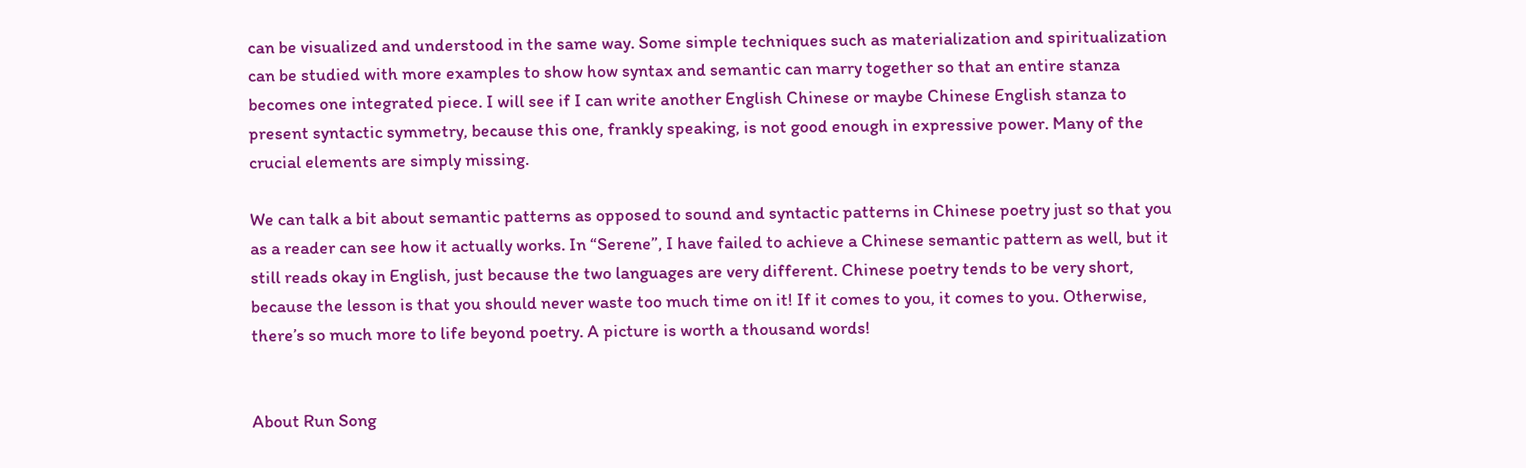can be visualized and understood in the same way. Some simple techniques such as materialization and spiritualization can be studied with more examples to show how syntax and semantic can marry together so that an entire stanza becomes one integrated piece. I will see if I can write another English Chinese or maybe Chinese English stanza to present syntactic symmetry, because this one, frankly speaking, is not good enough in expressive power. Many of the crucial elements are simply missing.

We can talk a bit about semantic patterns as opposed to sound and syntactic patterns in Chinese poetry just so that you as a reader can see how it actually works. In “Serene”, I have failed to achieve a Chinese semantic pattern as well, but it still reads okay in English, just because the two languages are very different. Chinese poetry tends to be very short, because the lesson is that you should never waste too much time on it! If it comes to you, it comes to you. Otherwise, there’s so much more to life beyond poetry. A picture is worth a thousand words!


About Run Song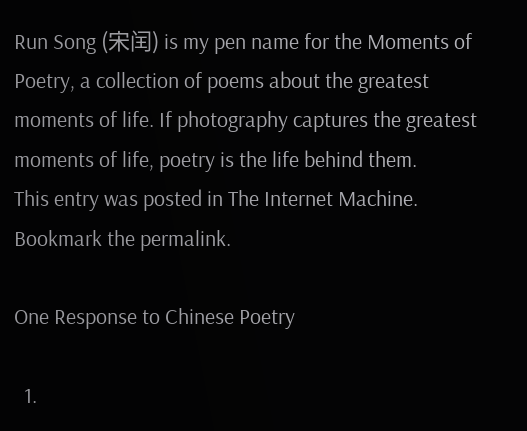Run Song (宋闰) is my pen name for the Moments of Poetry, a collection of poems about the greatest moments of life. If photography captures the greatest moments of life, poetry is the life behind them.
This entry was posted in The Internet Machine. Bookmark the permalink.

One Response to Chinese Poetry

  1.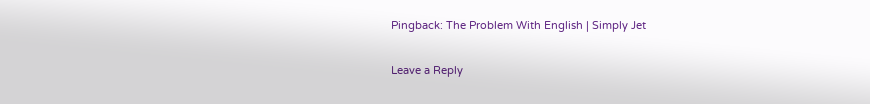Pingback: The Problem With English | Simply Jet

Leave a Reply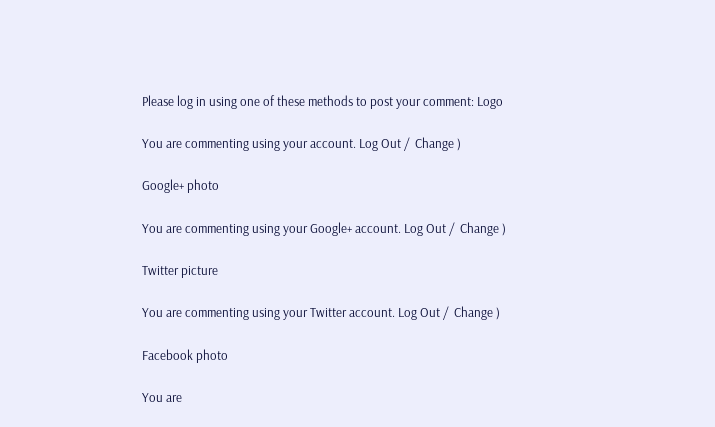Please log in using one of these methods to post your comment: Logo

You are commenting using your account. Log Out /  Change )

Google+ photo

You are commenting using your Google+ account. Log Out /  Change )

Twitter picture

You are commenting using your Twitter account. Log Out /  Change )

Facebook photo

You are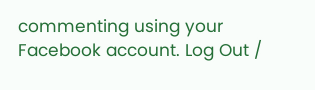commenting using your Facebook account. Log Out /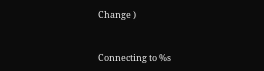Change )


Connecting to %s